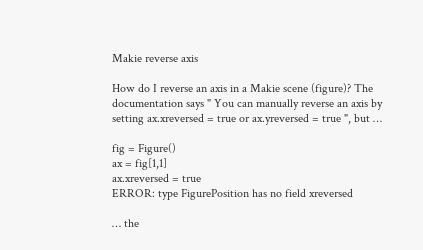Makie reverse axis

How do I reverse an axis in a Makie scene (figure)? The documentation says " You can manually reverse an axis by setting ax.xreversed = true or ax.yreversed = true ", but …

fig = Figure()
ax = fig[1,1]
ax.xreversed = true
ERROR: type FigurePosition has no field xreversed

… the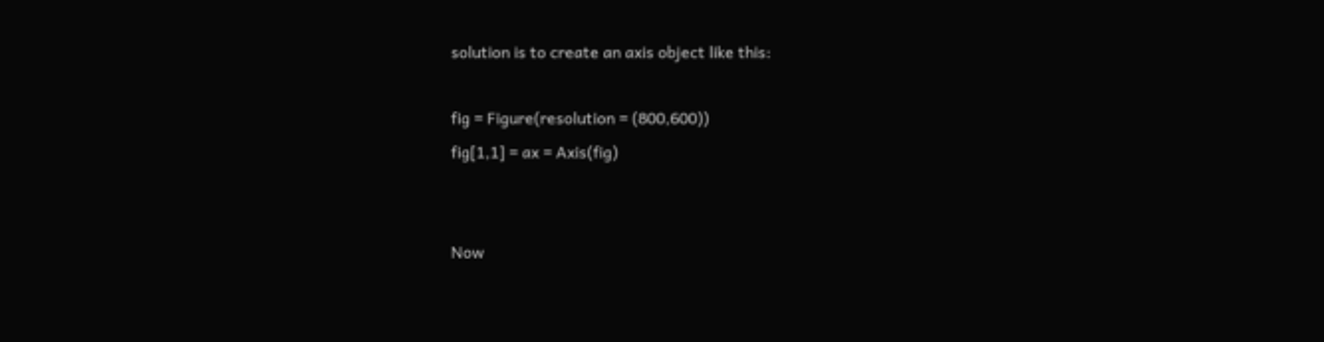solution is to create an axis object like this:

fig = Figure(resolution = (800,600))
fig[1,1] = ax = Axis(fig)


Now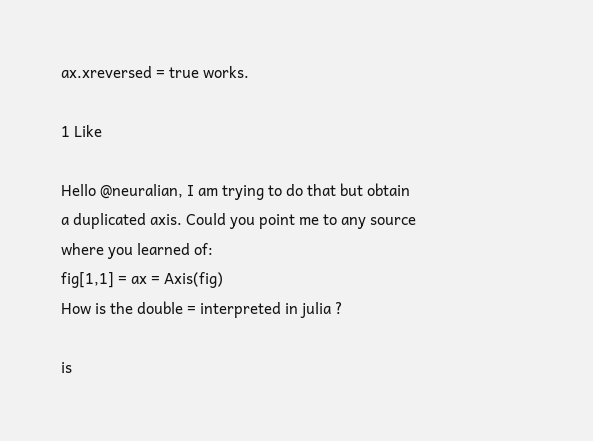ax.xreversed = true works.

1 Like

Hello @neuralian, I am trying to do that but obtain a duplicated axis. Could you point me to any source where you learned of:
fig[1,1] = ax = Axis(fig)
How is the double = interpreted in julia ?

is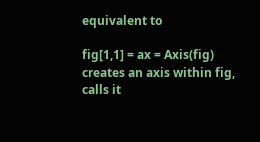equivalent to

fig[1,1] = ax = Axis(fig)
creates an axis within fig, calls it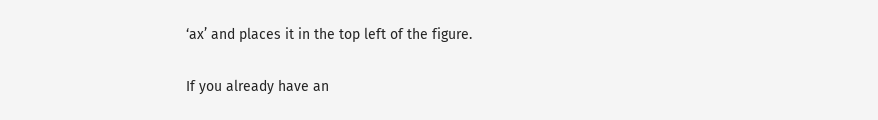‘ax’ and places it in the top left of the figure.

If you already have an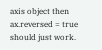axis object then
ax.reversed = true
should just work.